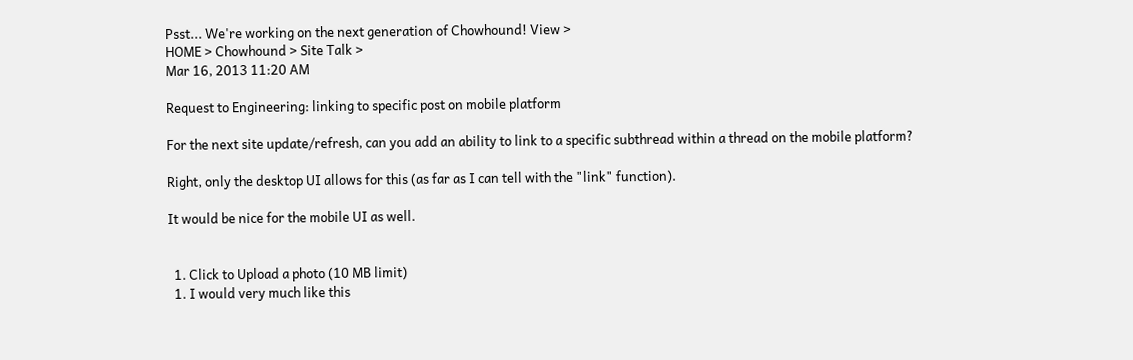Psst... We're working on the next generation of Chowhound! View >
HOME > Chowhound > Site Talk >
Mar 16, 2013 11:20 AM

Request to Engineering: linking to specific post on mobile platform

For the next site update/refresh, can you add an ability to link to a specific subthread within a thread on the mobile platform?

Right, only the desktop UI allows for this (as far as I can tell with the "link" function).

It would be nice for the mobile UI as well.


  1. Click to Upload a photo (10 MB limit)
  1. I would very much like this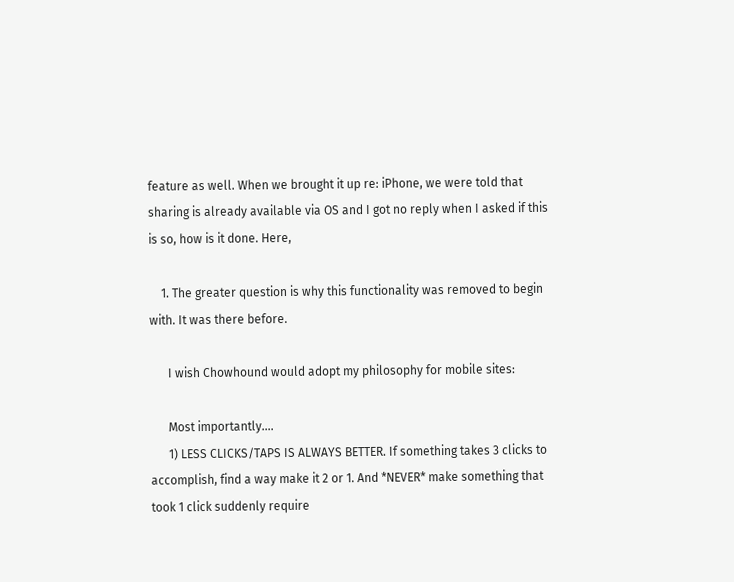feature as well. When we brought it up re: iPhone, we were told that sharing is already available via OS and I got no reply when I asked if this is so, how is it done. Here,

    1. The greater question is why this functionality was removed to begin with. It was there before.

      I wish Chowhound would adopt my philosophy for mobile sites:

      Most importantly....
      1) LESS CLICKS/TAPS IS ALWAYS BETTER. If something takes 3 clicks to accomplish, find a way make it 2 or 1. And *NEVER* make something that took 1 click suddenly require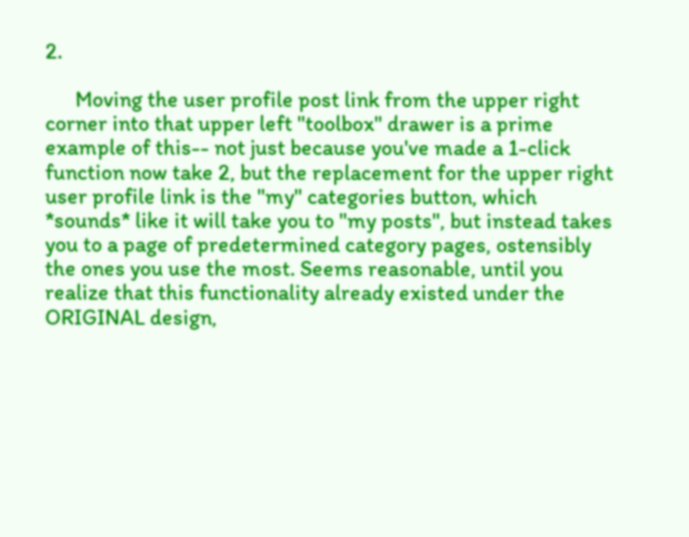2.

      Moving the user profile post link from the upper right corner into that upper left "toolbox" drawer is a prime example of this-- not just because you've made a 1-click function now take 2, but the replacement for the upper right user profile link is the "my" categories button, which *sounds* like it will take you to "my posts", but instead takes you to a page of predetermined category pages, ostensibly the ones you use the most. Seems reasonable, until you realize that this functionality already existed under the ORIGINAL design,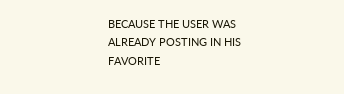BECAUSE THE USER WAS ALREADY POSTING IN HIS FAVORITE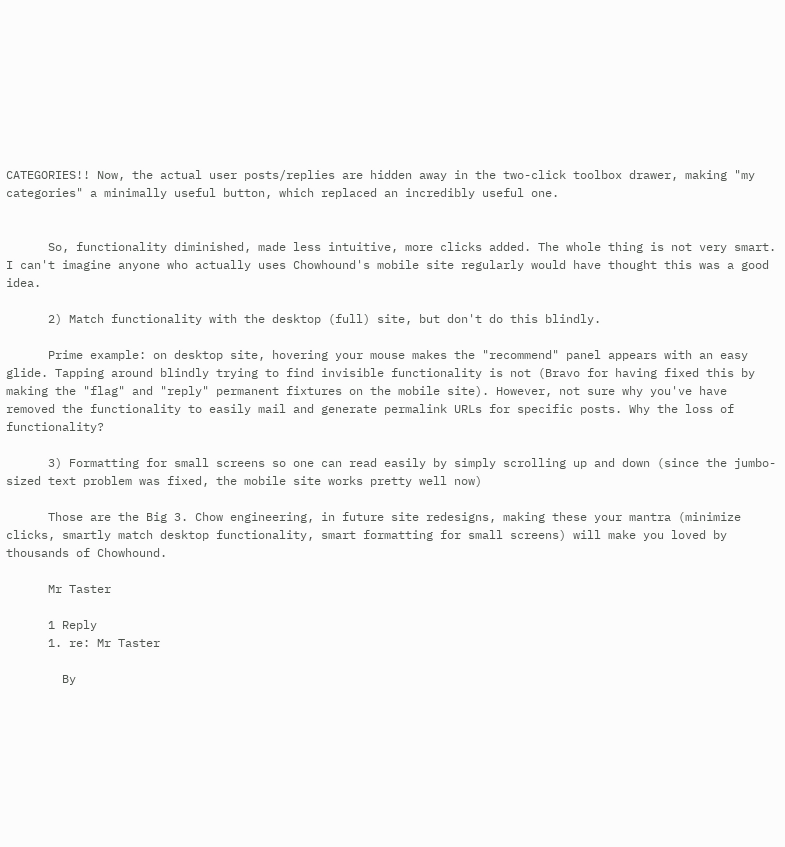CATEGORIES!! Now, the actual user posts/replies are hidden away in the two-click toolbox drawer, making "my categories" a minimally useful button, which replaced an incredibly useful one.


      So, functionality diminished, made less intuitive, more clicks added. The whole thing is not very smart. I can't imagine anyone who actually uses Chowhound's mobile site regularly would have thought this was a good idea.

      2) Match functionality with the desktop (full) site, but don't do this blindly.

      Prime example: on desktop site, hovering your mouse makes the "recommend" panel appears with an easy glide. Tapping around blindly trying to find invisible functionality is not (Bravo for having fixed this by making the "flag" and "reply" permanent fixtures on the mobile site). However, not sure why you've have removed the functionality to easily mail and generate permalink URLs for specific posts. Why the loss of functionality?

      3) Formatting for small screens so one can read easily by simply scrolling up and down (since the jumbo-sized text problem was fixed, the mobile site works pretty well now)

      Those are the Big 3. Chow engineering, in future site redesigns, making these your mantra (minimize clicks, smartly match desktop functionality, smart formatting for small screens) will make you loved by thousands of Chowhound.

      Mr Taster

      1 Reply
      1. re: Mr Taster

        By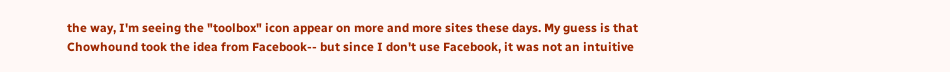the way, I'm seeing the "toolbox" icon appear on more and more sites these days. My guess is that Chowhound took the idea from Facebook-- but since I don't use Facebook, it was not an intuitive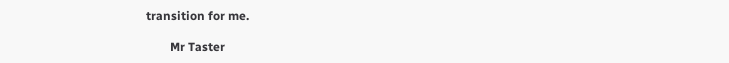transition for me.

        Mr Taster